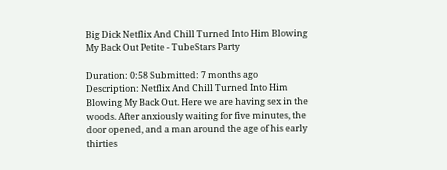Big Dick Netflix And Chill Turned Into Him Blowing My Back Out Petite - TubeStars Party

Duration: 0:58 Submitted: 7 months ago
Description: Netflix And Chill Turned Into Him Blowing My Back Out. Here we are having sex in the woods. After anxiously waiting for five minutes, the door opened, and a man around the age of his early thirties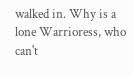walked in. Why is a lone Warrioress, who can't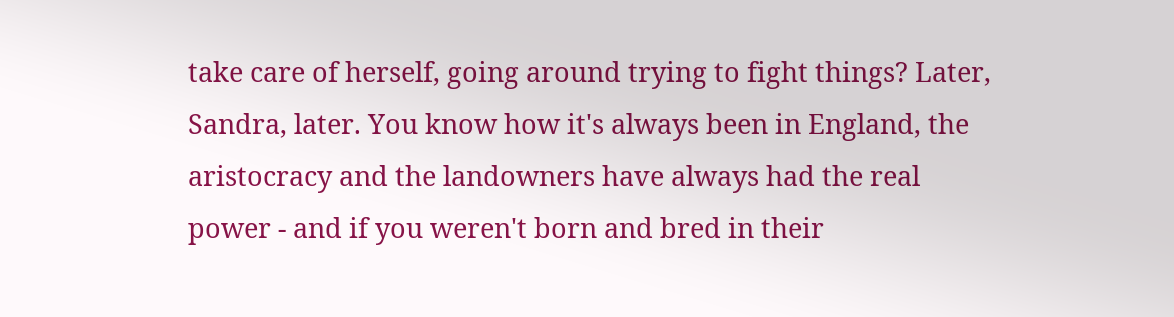take care of herself, going around trying to fight things? Later, Sandra, later. You know how it's always been in England, the aristocracy and the landowners have always had the real power - and if you weren't born and bred in their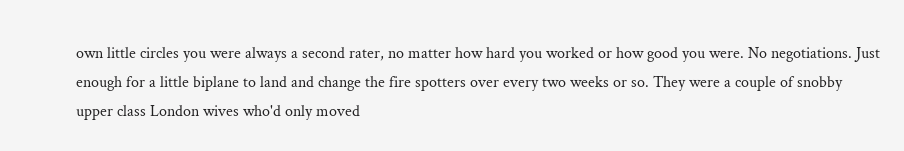own little circles you were always a second rater, no matter how hard you worked or how good you were. No negotiations. Just enough for a little biplane to land and change the fire spotters over every two weeks or so. They were a couple of snobby upper class London wives who'd only moved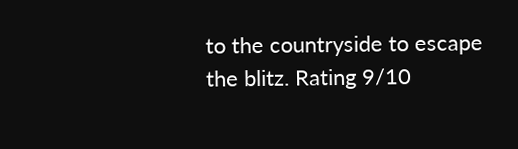to the countryside to escape the blitz. Rating 9/10